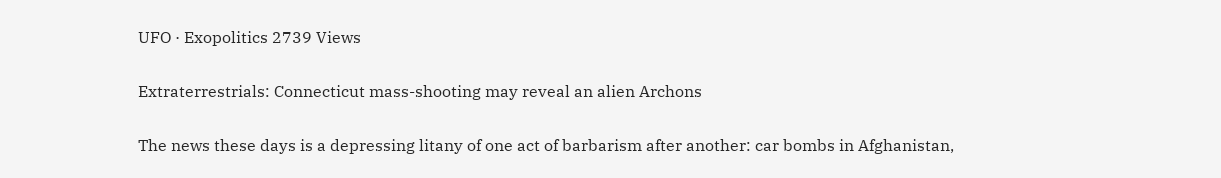UFO · Exopolitics 2739 Views

Extraterrestrials: Connecticut mass-shooting may reveal an alien Archons

The news these days is a depressing litany of one act of barbarism after another: car bombs in Afghanistan,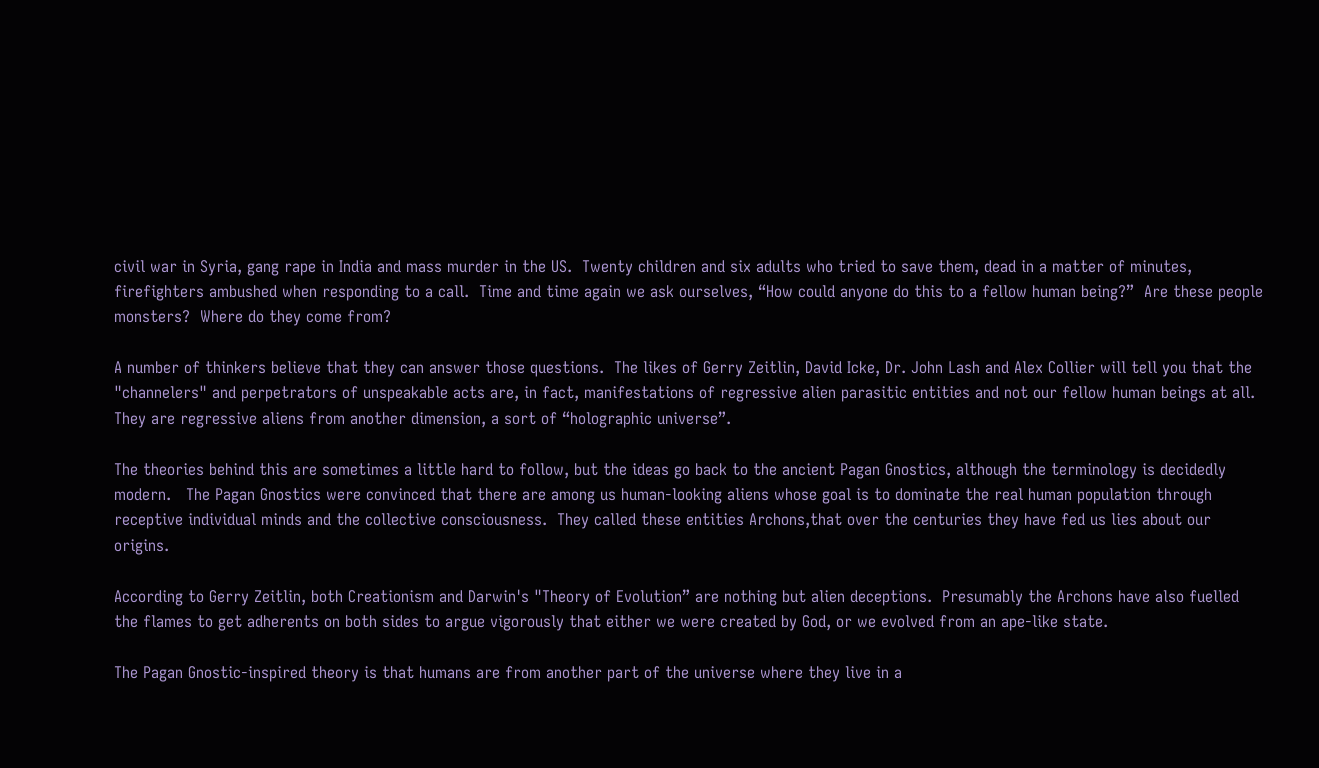civil war in Syria, gang rape in India and mass murder in the US.  Twenty children and six adults who tried to save them, dead in a matter of minutes, firefighters ambushed when responding to a call.  Time and time again we ask ourselves, “How could anyone do this to a fellow human being?”  Are these people monsters?  Where do they come from?

A number of thinkers believe that they can answer those questions.  The likes of Gerry Zeitlin, David Icke, Dr. John Lash and Alex Collier will tell you that the "channelers" and perpetrators of unspeakable acts are, in fact, manifestations of regressive alien parasitic entities and not our fellow human beings at all.  They are regressive aliens from another dimension, a sort of “holographic universe”.

The theories behind this are sometimes a little hard to follow, but the ideas go back to the ancient Pagan Gnostics, although the terminology is decidedly modern.   The Pagan Gnostics were convinced that there are among us human-looking aliens whose goal is to dominate the real human population through receptive individual minds and the collective consciousness.  They called these entities Archons,that over the centuries they have fed us lies about our origins.

According to Gerry Zeitlin, both Creationism and Darwin's "Theory of Evolution” are nothing but alien deceptions.  Presumably the Archons have also fuelled the flames to get adherents on both sides to argue vigorously that either we were created by God, or we evolved from an ape-like state.

The Pagan Gnostic-inspired theory is that humans are from another part of the universe where they live in a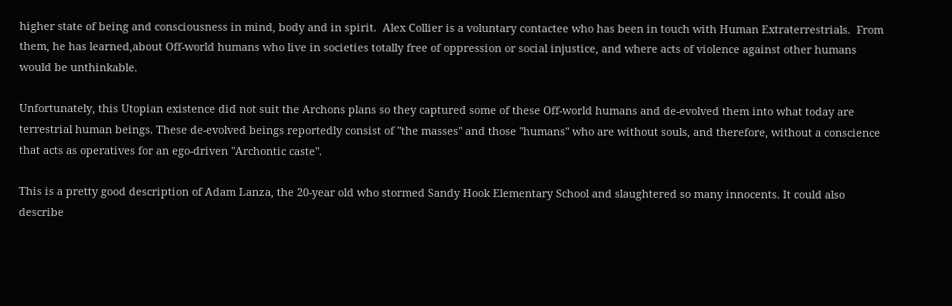higher state of being and consciousness in mind, body and in spirit.  Alex Collier is a voluntary contactee who has been in touch with Human Extraterrestrials.  From them, he has learned,about Off-world humans who live in societies totally free of oppression or social injustice, and where acts of violence against other humans would be unthinkable.

Unfortunately, this Utopian existence did not suit the Archons plans so they captured some of these Off-world humans and de-evolved them into what today are terrestrial human beings. These de-evolved beings reportedly consist of "the masses" and those "humans" who are without souls, and therefore, without a conscience that acts as operatives for an ego-driven "Archontic caste".

This is a pretty good description of Adam Lanza, the 20-year old who stormed Sandy Hook Elementary School and slaughtered so many innocents. It could also describe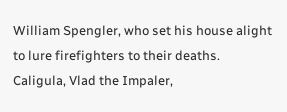William Spengler, who set his house alight to lure firefighters to their deaths.  Caligula, Vlad the Impaler,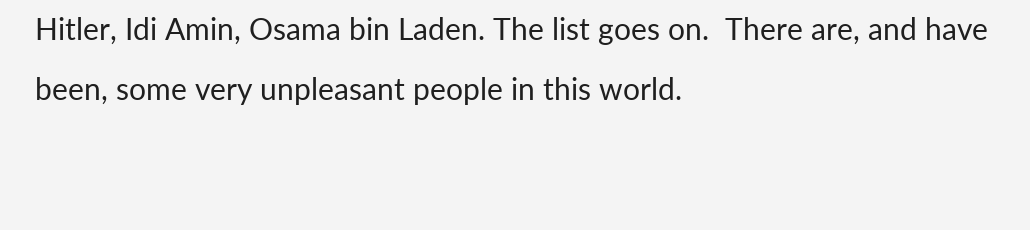Hitler, Idi Amin, Osama bin Laden. The list goes on.  There are, and have been, some very unpleasant people in this world.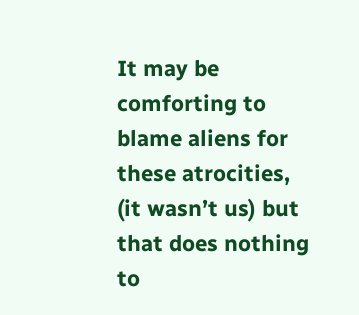It may be comforting to blame aliens for these atrocities, (it wasn’t us) but that does nothing to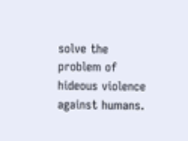solve the problem of hideous violence against humans.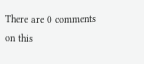There are 0 comments on this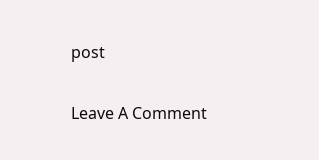post

Leave A Comment